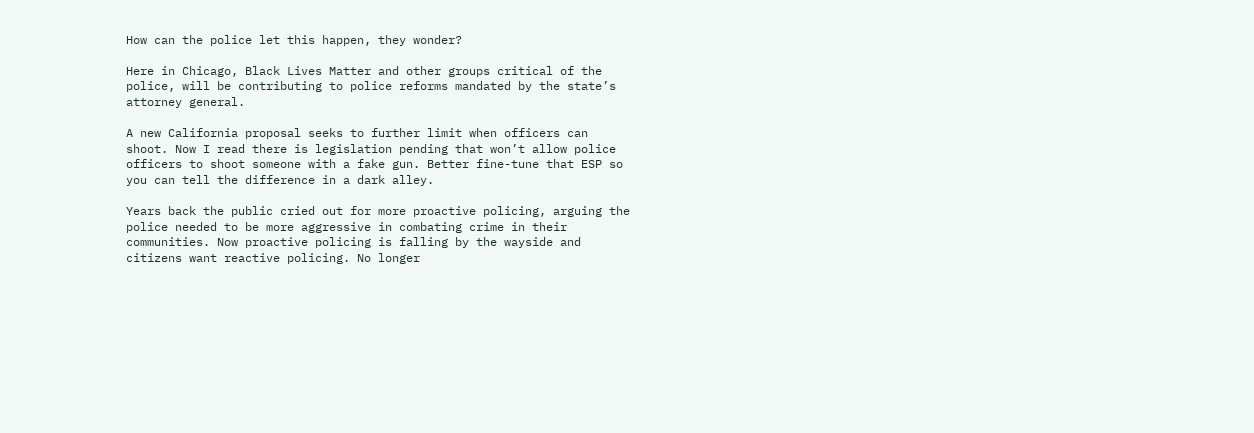How can the police let this happen, they wonder?

Here in Chicago, Black Lives Matter and other groups critical of the police, will be contributing to police reforms mandated by the state’s attorney general.

A new California proposal seeks to further limit when officers can shoot. Now I read there is legislation pending that won’t allow police officers to shoot someone with a fake gun. Better fine-tune that ESP so you can tell the difference in a dark alley.

Years back the public cried out for more proactive policing, arguing the police needed to be more aggressive in combating crime in their communities. Now proactive policing is falling by the wayside and citizens want reactive policing. No longer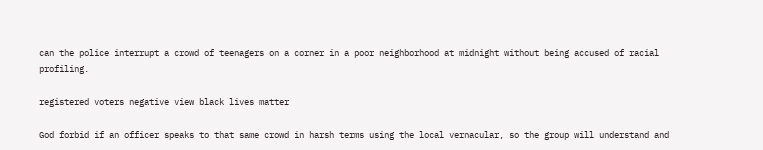can the police interrupt a crowd of teenagers on a corner in a poor neighborhood at midnight without being accused of racial profiling.

registered voters negative view black lives matter

God forbid if an officer speaks to that same crowd in harsh terms using the local vernacular, so the group will understand and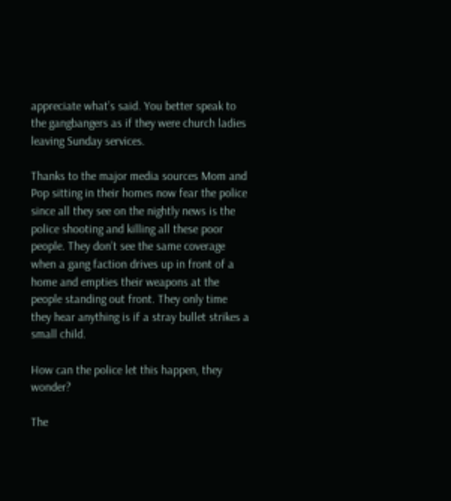appreciate what’s said. You better speak to the gangbangers as if they were church ladies leaving Sunday services.

Thanks to the major media sources Mom and Pop sitting in their homes now fear the police since all they see on the nightly news is the police shooting and killing all these poor people. They don’t see the same coverage when a gang faction drives up in front of a home and empties their weapons at the people standing out front. They only time they hear anything is if a stray bullet strikes a small child.

How can the police let this happen, they wonder?

The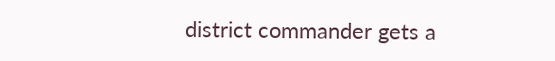district commander gets a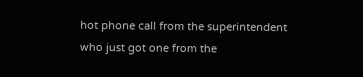hot phone call from the superintendent who just got one from the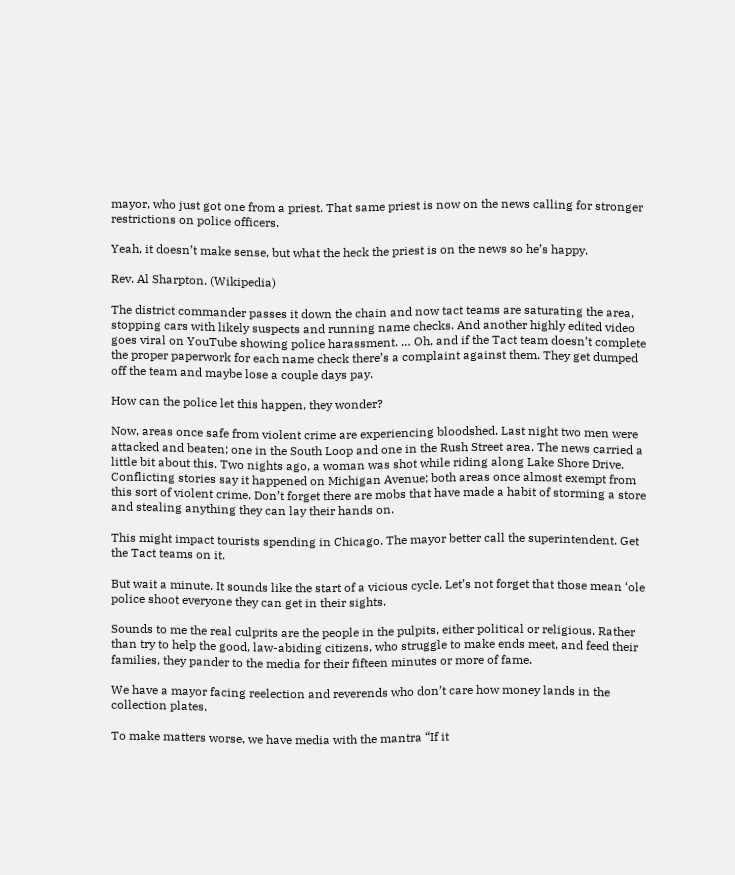mayor, who just got one from a priest. That same priest is now on the news calling for stronger restrictions on police officers.

Yeah, it doesn’t make sense, but what the heck the priest is on the news so he’s happy.

Rev. Al Sharpton. (Wikipedia)

The district commander passes it down the chain and now tact teams are saturating the area, stopping cars with likely suspects and running name checks. And another highly edited video goes viral on YouTube showing police harassment. … Oh, and if the Tact team doesn’t complete the proper paperwork for each name check there’s a complaint against them. They get dumped off the team and maybe lose a couple days pay.

How can the police let this happen, they wonder?

Now, areas once safe from violent crime are experiencing bloodshed. Last night two men were attacked and beaten; one in the South Loop and one in the Rush Street area. The news carried a little bit about this. Two nights ago, a woman was shot while riding along Lake Shore Drive. Conflicting stories say it happened on Michigan Avenue; both areas once almost exempt from this sort of violent crime. Don’t forget there are mobs that have made a habit of storming a store and stealing anything they can lay their hands on.

This might impact tourists spending in Chicago. The mayor better call the superintendent. Get the Tact teams on it.

But wait a minute. It sounds like the start of a vicious cycle. Let’s not forget that those mean ‘ole police shoot everyone they can get in their sights.

Sounds to me the real culprits are the people in the pulpits, either political or religious. Rather than try to help the good, law-abiding citizens, who struggle to make ends meet, and feed their families, they pander to the media for their fifteen minutes or more of fame.

We have a mayor facing reelection and reverends who don’t care how money lands in the collection plates.

To make matters worse, we have media with the mantra “If it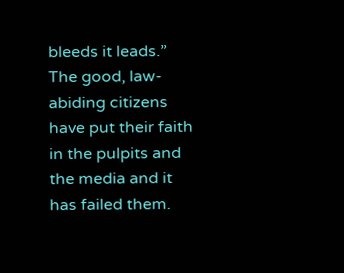bleeds it leads.” The good, law-abiding citizens have put their faith in the pulpits and the media and it has failed them.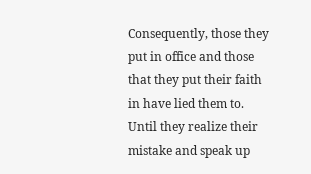Consequently, those they put in office and those that they put their faith in have lied them to. Until they realize their mistake and speak up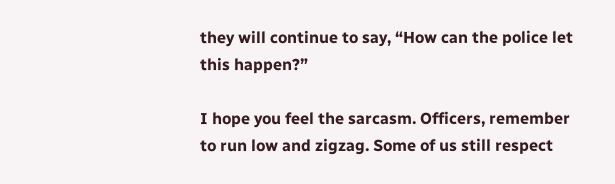they will continue to say, “How can the police let this happen?”

I hope you feel the sarcasm. Officers, remember to run low and zigzag. Some of us still respect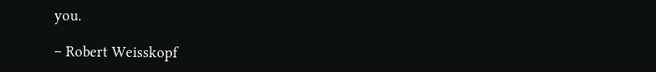you.

– Robert Weisskopf